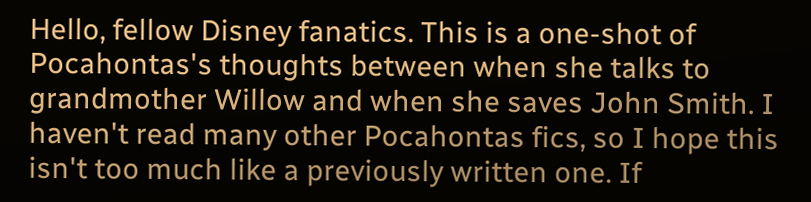Hello, fellow Disney fanatics. This is a one-shot of Pocahontas's thoughts between when she talks to grandmother Willow and when she saves John Smith. I haven't read many other Pocahontas fics, so I hope this isn't too much like a previously written one. If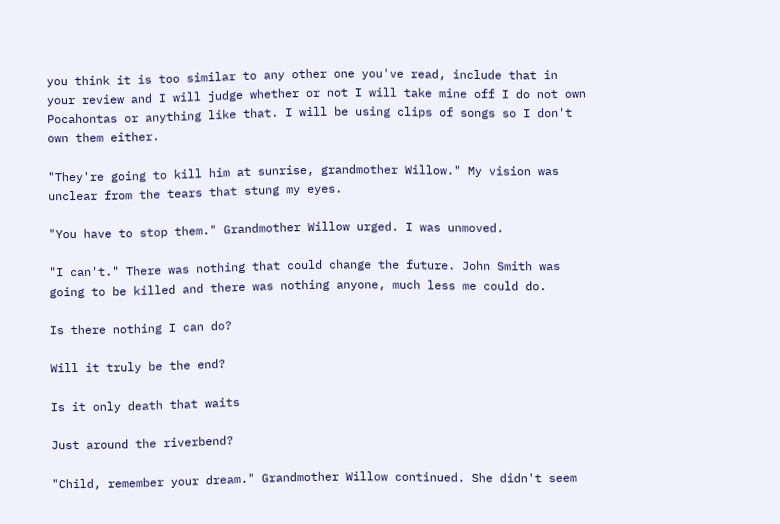you think it is too similar to any other one you've read, include that in your review and I will judge whether or not I will take mine off I do not own Pocahontas or anything like that. I will be using clips of songs so I don't own them either.

"They're going to kill him at sunrise, grandmother Willow." My vision was unclear from the tears that stung my eyes.

"You have to stop them." Grandmother Willow urged. I was unmoved.

"I can't." There was nothing that could change the future. John Smith was going to be killed and there was nothing anyone, much less me could do.

Is there nothing I can do?

Will it truly be the end?

Is it only death that waits

Just around the riverbend?

"Child, remember your dream." Grandmother Willow continued. She didn't seem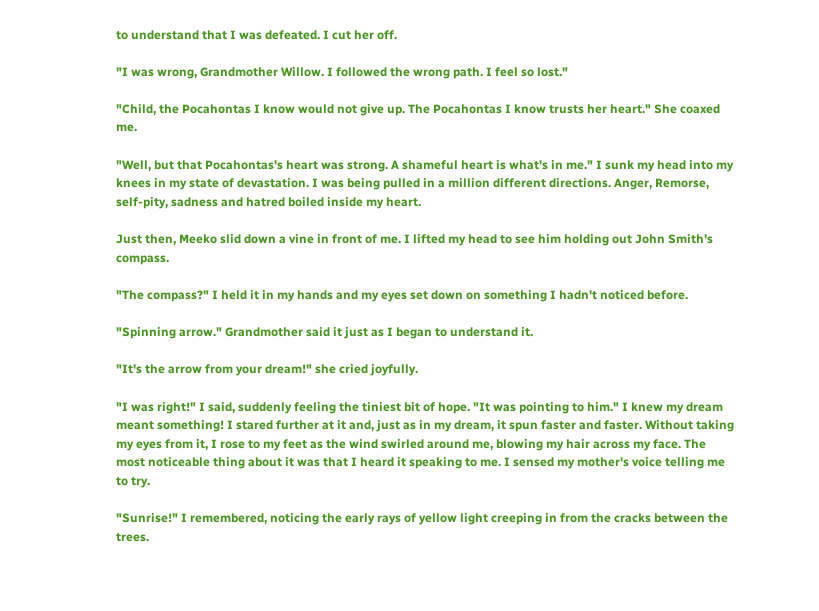to understand that I was defeated. I cut her off.

"I was wrong, Grandmother Willow. I followed the wrong path. I feel so lost."

"Child, the Pocahontas I know would not give up. The Pocahontas I know trusts her heart." She coaxed me.

"Well, but that Pocahontas's heart was strong. A shameful heart is what's in me." I sunk my head into my knees in my state of devastation. I was being pulled in a million different directions. Anger, Remorse, self-pity, sadness and hatred boiled inside my heart.

Just then, Meeko slid down a vine in front of me. I lifted my head to see him holding out John Smith's compass.

"The compass?" I held it in my hands and my eyes set down on something I hadn't noticed before.

"Spinning arrow." Grandmother said it just as I began to understand it.

"It's the arrow from your dream!" she cried joyfully.

"I was right!" I said, suddenly feeling the tiniest bit of hope. "It was pointing to him." I knew my dream meant something! I stared further at it and, just as in my dream, it spun faster and faster. Without taking my eyes from it, I rose to my feet as the wind swirled around me, blowing my hair across my face. The most noticeable thing about it was that I heard it speaking to me. I sensed my mother's voice telling me to try.

"Sunrise!" I remembered, noticing the early rays of yellow light creeping in from the cracks between the trees.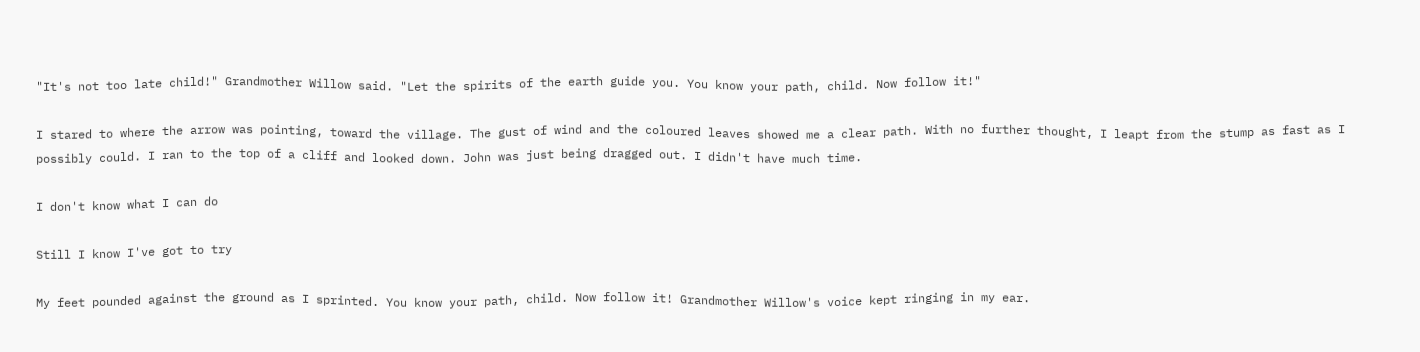"It's not too late child!" Grandmother Willow said. "Let the spirits of the earth guide you. You know your path, child. Now follow it!"

I stared to where the arrow was pointing, toward the village. The gust of wind and the coloured leaves showed me a clear path. With no further thought, I leapt from the stump as fast as I possibly could. I ran to the top of a cliff and looked down. John was just being dragged out. I didn't have much time.

I don't know what I can do

Still I know I've got to try

My feet pounded against the ground as I sprinted. You know your path, child. Now follow it! Grandmother Willow's voice kept ringing in my ear.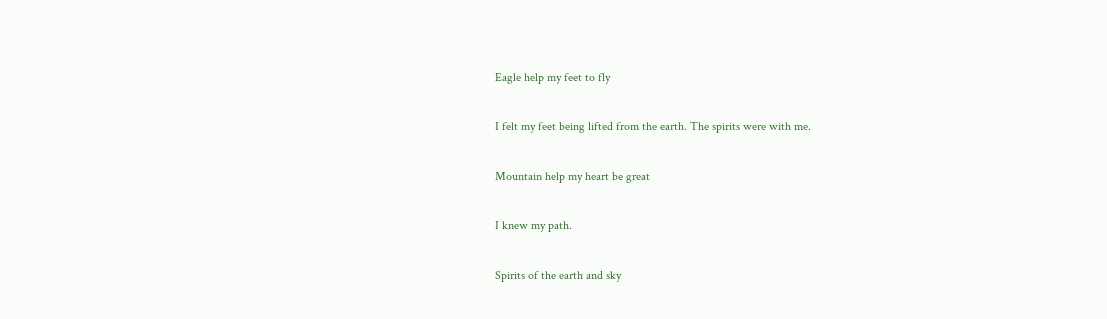Eagle help my feet to fly

I felt my feet being lifted from the earth. The spirits were with me.

Mountain help my heart be great

I knew my path.

Spirits of the earth and sky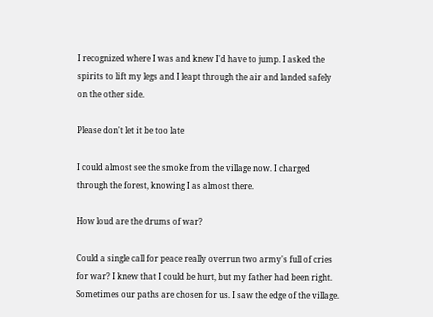I recognized where I was and knew I'd have to jump. I asked the spirits to lift my legs and I leapt through the air and landed safely on the other side.

Please don't let it be too late

I could almost see the smoke from the village now. I charged through the forest, knowing I as almost there.

How loud are the drums of war?

Could a single call for peace really overrun two army's full of cries for war? I knew that I could be hurt, but my father had been right. Sometimes our paths are chosen for us. I saw the edge of the village.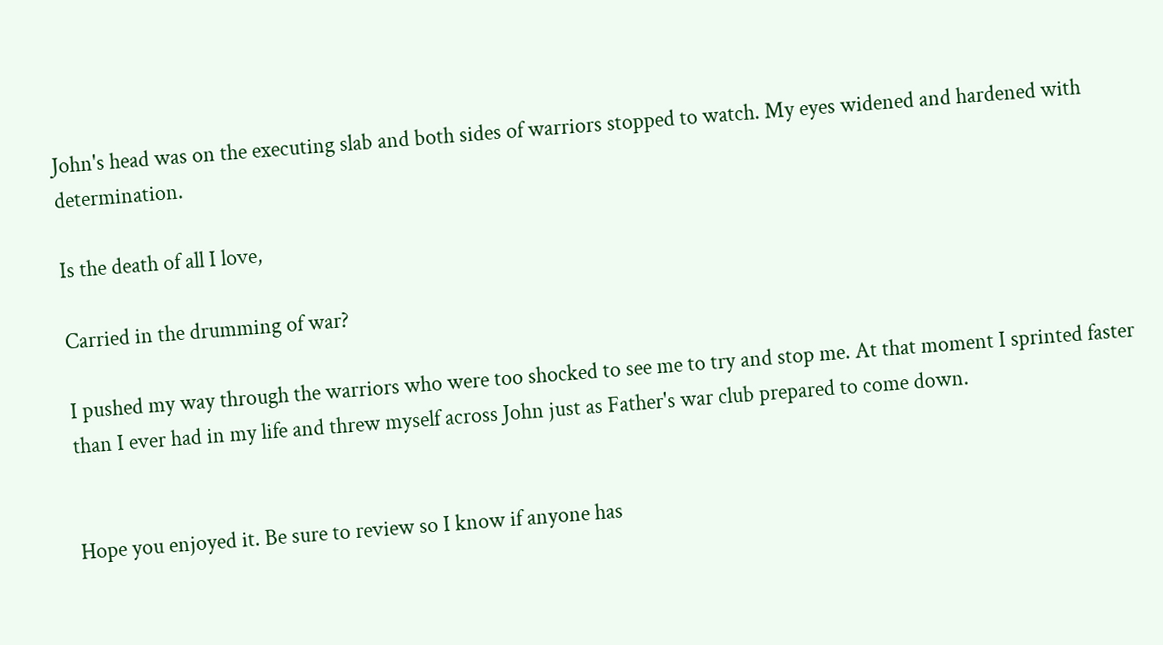John's head was on the executing slab and both sides of warriors stopped to watch. My eyes widened and hardened with determination.

Is the death of all I love,

Carried in the drumming of war?

I pushed my way through the warriors who were too shocked to see me to try and stop me. At that moment I sprinted faster than I ever had in my life and threw myself across John just as Father's war club prepared to come down.


Hope you enjoyed it. Be sure to review so I know if anyone has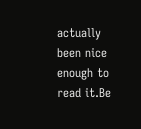actually been nice enough to read it.Be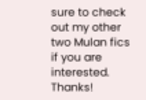sure to check out my other two Mulan fics if you are interested. Thanks!